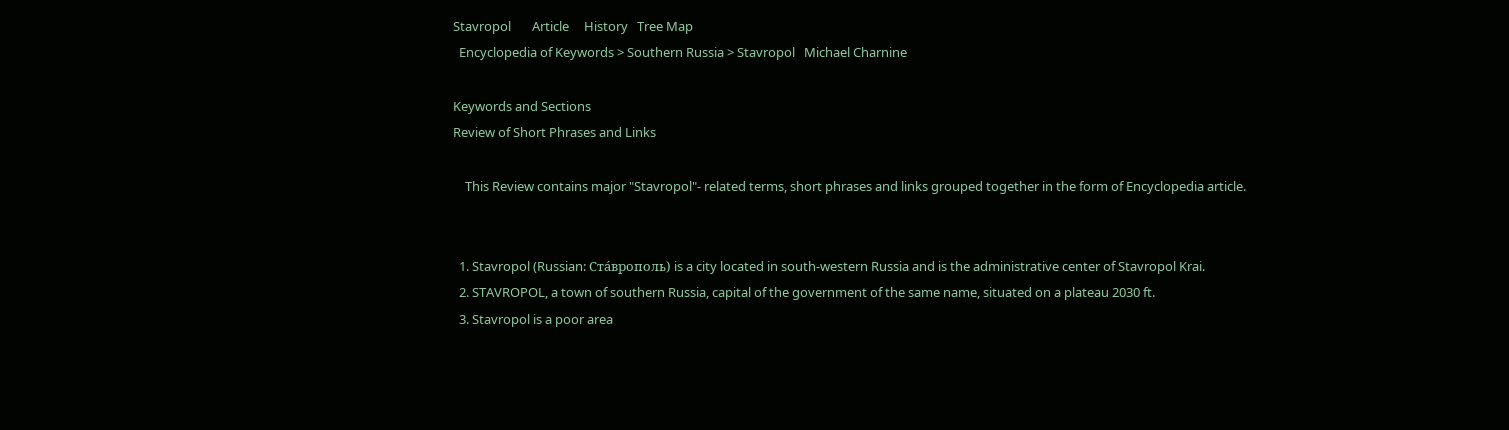Stavropol       Article     History   Tree Map
  Encyclopedia of Keywords > Southern Russia > Stavropol   Michael Charnine

Keywords and Sections
Review of Short Phrases and Links

    This Review contains major "Stavropol"- related terms, short phrases and links grouped together in the form of Encyclopedia article.


  1. Stavropol (Russian: Ста́врополь) is a city located in south-western Russia and is the administrative center of Stavropol Krai.
  2. STAVROPOL, a town of southern Russia, capital of the government of the same name, situated on a plateau 2030 ft.
  3. Stavropol is a poor area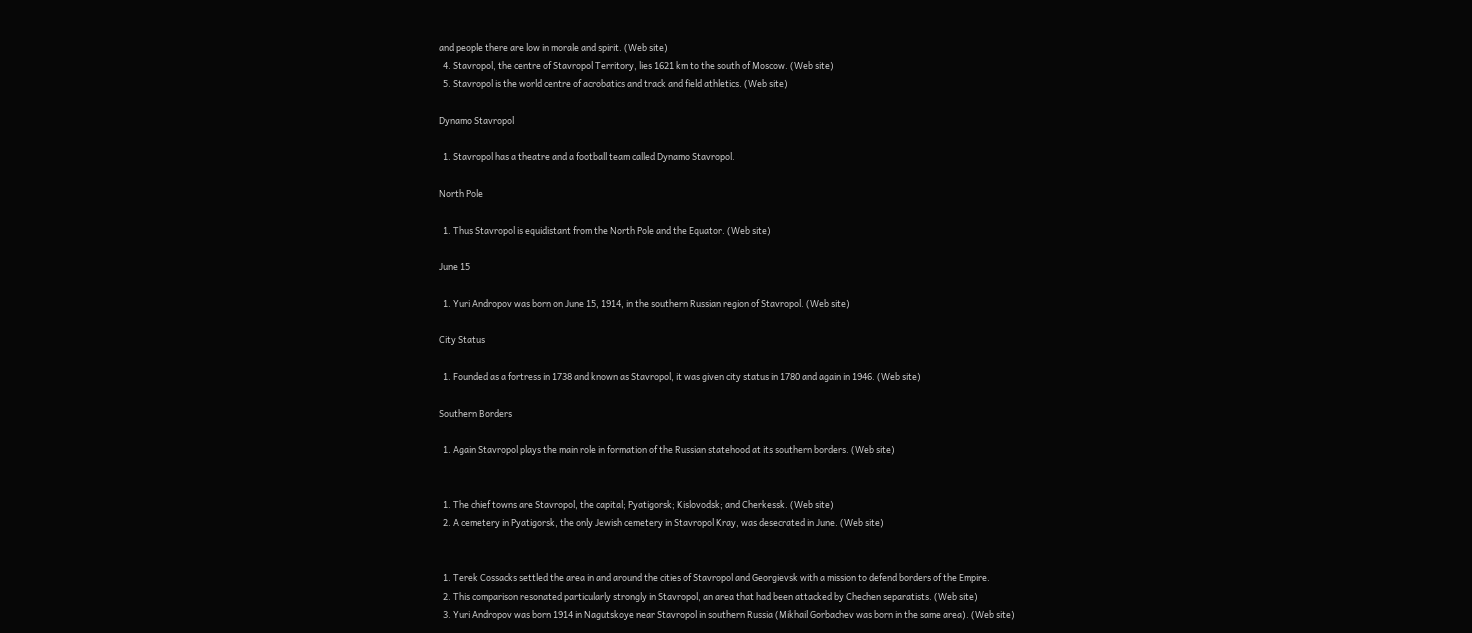and people there are low in morale and spirit. (Web site)
  4. Stavropol, the centre of Stavropol Territory, lies 1621 km to the south of Moscow. (Web site)
  5. Stavropol is the world centre of acrobatics and track and field athletics. (Web site)

Dynamo Stavropol

  1. Stavropol has a theatre and a football team called Dynamo Stavropol.

North Pole

  1. Thus Stavropol is equidistant from the North Pole and the Equator. (Web site)

June 15

  1. Yuri Andropov was born on June 15, 1914, in the southern Russian region of Stavropol. (Web site)

City Status

  1. Founded as a fortress in 1738 and known as Stavropol, it was given city status in 1780 and again in 1946. (Web site)

Southern Borders

  1. Again Stavropol plays the main role in formation of the Russian statehood at its southern borders. (Web site)


  1. The chief towns are Stavropol, the capital; Pyatigorsk; Kislovodsk; and Cherkessk. (Web site)
  2. A cemetery in Pyatigorsk, the only Jewish cemetery in Stavropol Kray, was desecrated in June. (Web site)


  1. Terek Cossacks settled the area in and around the cities of Stavropol and Georgievsk with a mission to defend borders of the Empire.
  2. This comparison resonated particularly strongly in Stavropol, an area that had been attacked by Chechen separatists. (Web site)
  3. Yuri Andropov was born 1914 in Nagutskoye near Stavropol in southern Russia (Mikhail Gorbachev was born in the same area). (Web site)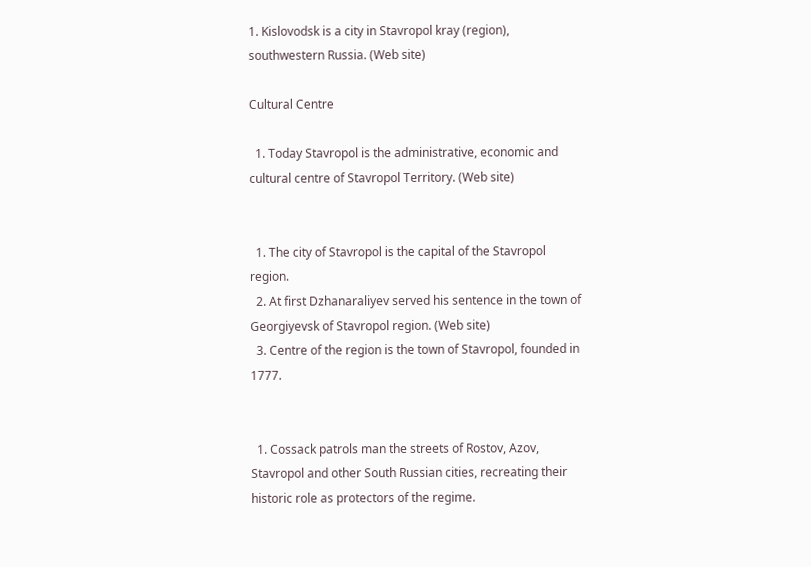1. Kislovodsk is a city in Stavropol kray (region), southwestern Russia. (Web site)

Cultural Centre

  1. Today Stavropol is the administrative, economic and cultural centre of Stavropol Territory. (Web site)


  1. The city of Stavropol is the capital of the Stavropol region.
  2. At first Dzhanaraliyev served his sentence in the town of Georgiyevsk of Stavropol region. (Web site)
  3. Centre of the region is the town of Stavropol, founded in 1777.


  1. Cossack patrols man the streets of Rostov, Azov, Stavropol and other South Russian cities, recreating their historic role as protectors of the regime.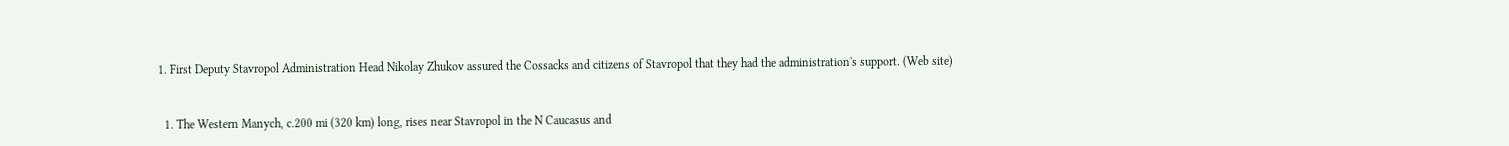1. First Deputy Stavropol Administration Head Nikolay Zhukov assured the Cossacks and citizens of Stavropol that they had the administration's support. (Web site)


  1. The Western Manych, c.200 mi (320 km) long, rises near Stavropol in the N Caucasus and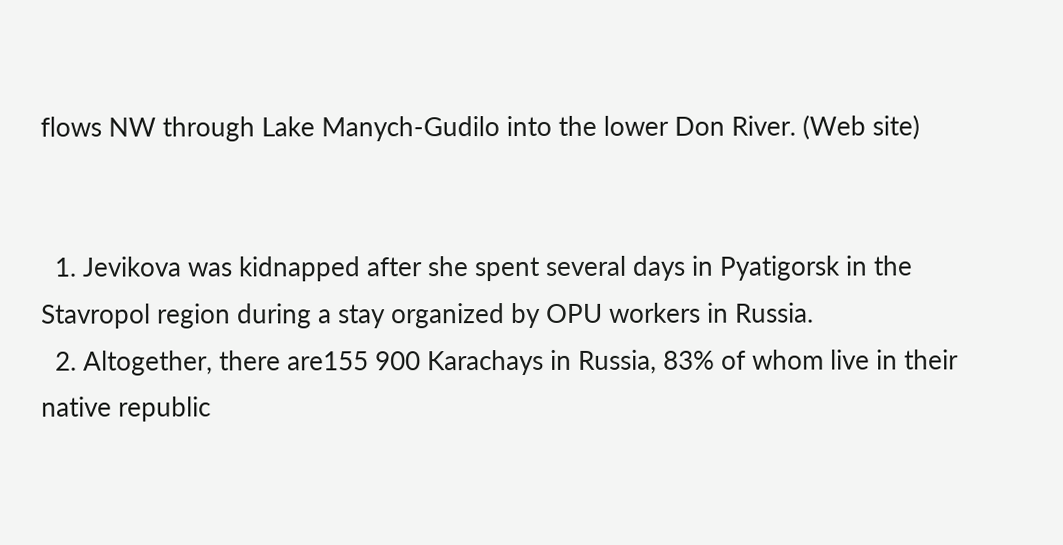flows NW through Lake Manych-Gudilo into the lower Don River. (Web site)


  1. Jevikova was kidnapped after she spent several days in Pyatigorsk in the Stavropol region during a stay organized by OPU workers in Russia.
  2. Altogether, there are155 900 Karachays in Russia, 83% of whom live in their native republic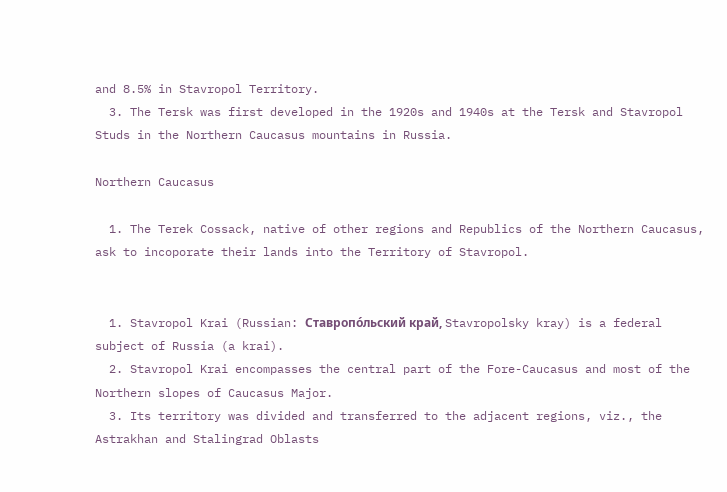and 8.5% in Stavropol Territory.
  3. The Tersk was first developed in the 1920s and 1940s at the Tersk and Stavropol Studs in the Northern Caucasus mountains in Russia.

Northern Caucasus

  1. The Terek Cossack, native of other regions and Republics of the Northern Caucasus, ask to incoporate their lands into the Territory of Stavropol.


  1. Stavropol Krai (Russian: Ставропо́льский край, Stavropolsky kray) is a federal subject of Russia (a krai).
  2. Stavropol Krai encompasses the central part of the Fore-Caucasus and most of the Northern slopes of Caucasus Major.
  3. Its territory was divided and transferred to the adjacent regions, viz., the Astrakhan and Stalingrad Oblasts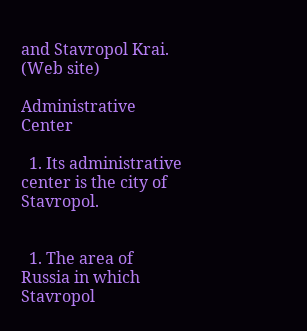and Stavropol Krai. (Web site)

Administrative Center

  1. Its administrative center is the city of Stavropol.


  1. The area of Russia in which Stavropol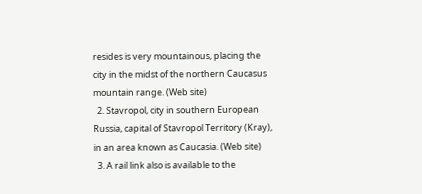resides is very mountainous, placing the city in the midst of the northern Caucasus mountain range. (Web site)
  2. Stavropol, city in southern European Russia, capital of Stavropol Territory (Kray), in an area known as Caucasia. (Web site)
  3. A rail link also is available to the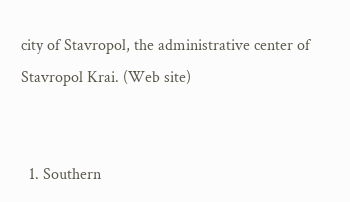city of Stavropol, the administrative center of Stavropol Krai. (Web site)


  1. Southern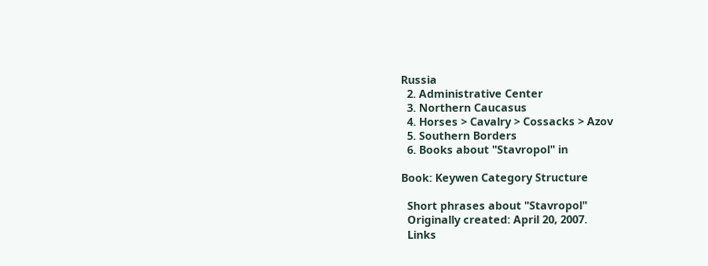Russia
  2. Administrative Center
  3. Northern Caucasus
  4. Horses > Cavalry > Cossacks > Azov
  5. Southern Borders
  6. Books about "Stavropol" in

Book: Keywen Category Structure

  Short phrases about "Stavropol"
  Originally created: April 20, 2007.
  Links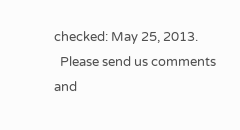checked: May 25, 2013.
  Please send us comments and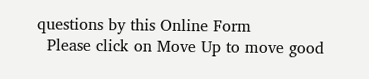questions by this Online Form
  Please click on Move Up to move good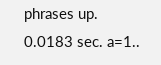phrases up.
0.0183 sec. a=1..